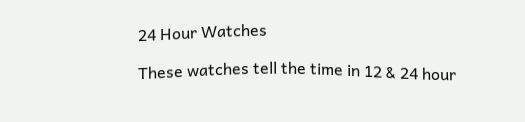24 Hour Watches

These watches tell the time in 12 & 24 hour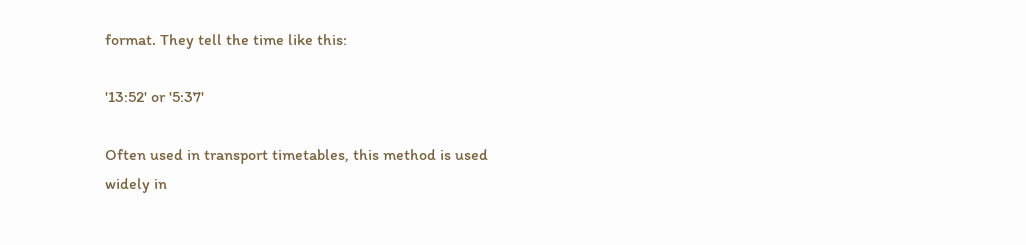format. They tell the time like this:

'13:52' or '5:37'

Often used in transport timetables, this method is used widely in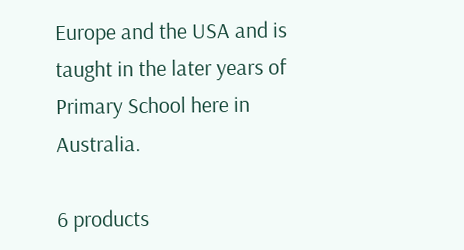Europe and the USA and is taught in the later years of Primary School here in Australia.

6 products